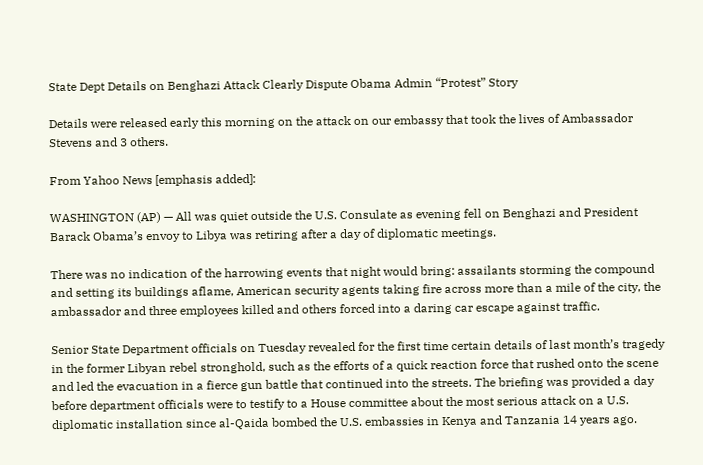State Dept Details on Benghazi Attack Clearly Dispute Obama Admin “Protest” Story

Details were released early this morning on the attack on our embassy that took the lives of Ambassador Stevens and 3 others.

From Yahoo News [emphasis added]:

WASHINGTON (AP) — All was quiet outside the U.S. Consulate as evening fell on Benghazi and President Barack Obama’s envoy to Libya was retiring after a day of diplomatic meetings.

There was no indication of the harrowing events that night would bring: assailants storming the compound and setting its buildings aflame, American security agents taking fire across more than a mile of the city, the ambassador and three employees killed and others forced into a daring car escape against traffic.

Senior State Department officials on Tuesday revealed for the first time certain details of last month’s tragedy in the former Libyan rebel stronghold, such as the efforts of a quick reaction force that rushed onto the scene and led the evacuation in a fierce gun battle that continued into the streets. The briefing was provided a day before department officials were to testify to a House committee about the most serious attack on a U.S. diplomatic installation since al-Qaida bombed the U.S. embassies in Kenya and Tanzania 14 years ago.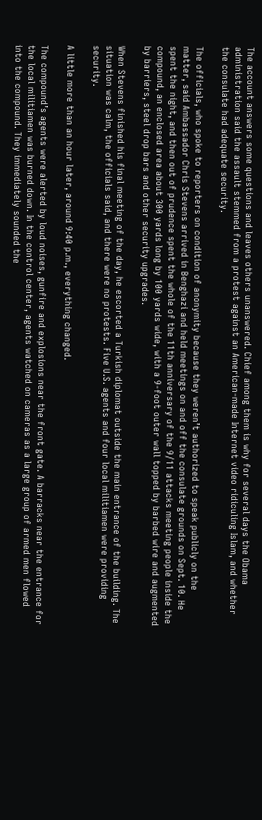The account answers some questions and leaves others unanswered. Chief among them is why for several days the Obama administration said the assault stemmed from a protest against an American-made Internet video ridiculing Islam, and whether the consulate had adequate security.

The officials, who spoke to reporters on condition of anonymity because they weren’t authorized to speak publicly on the matter, said Ambassador Chris Stevens arrived in Benghazi and held meetings on and off the consulate grounds on Sept. 10. He spent the night, and then out of prudence spent the whole of the 11th anniversary of the 9/11 attacks meeting people inside the compound, an enclosed area about 300 yards long by 100 yards wide, with a 9-foot outer wall topped by barbed wire and augmented by barriers, steel drop bars and other security upgrades.

When Stevens finished his final meeting of the day, he escorted a Turkish diplomat outside the main entrance of the building. The situation was calm, the officials said, and there were no protests. Five U.S. agents and four local militiamen were providing security.

A little more than an hour later, around 9:40 p.m., everything changed.

The compound’s agents were alerted by loud noises, gunfire and explosions near the front gate. A barracks near the entrance for the local militiamen was burned down. In the control center, agents watched on cameras as a large group of armed men flowed into the compound. They immediately sounded the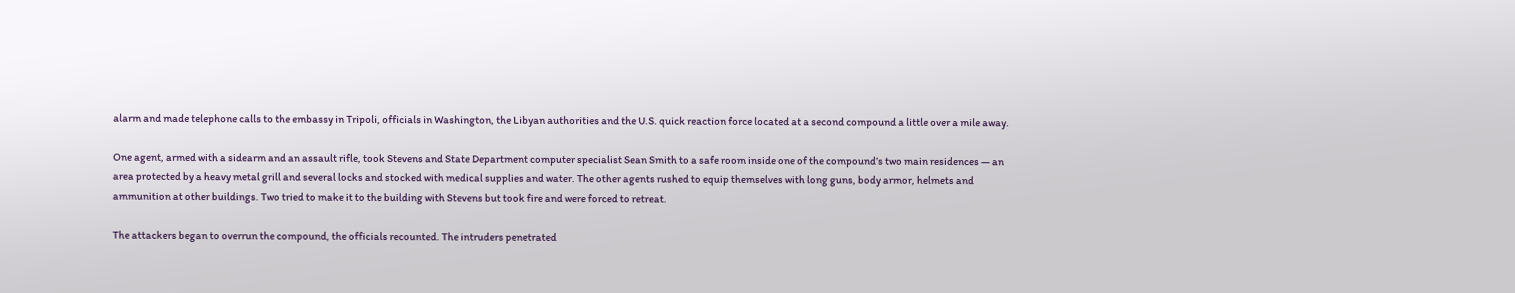alarm and made telephone calls to the embassy in Tripoli, officials in Washington, the Libyan authorities and the U.S. quick reaction force located at a second compound a little over a mile away.

One agent, armed with a sidearm and an assault rifle, took Stevens and State Department computer specialist Sean Smith to a safe room inside one of the compound’s two main residences — an area protected by a heavy metal grill and several locks and stocked with medical supplies and water. The other agents rushed to equip themselves with long guns, body armor, helmets and ammunition at other buildings. Two tried to make it to the building with Stevens but took fire and were forced to retreat.

The attackers began to overrun the compound, the officials recounted. The intruders penetrated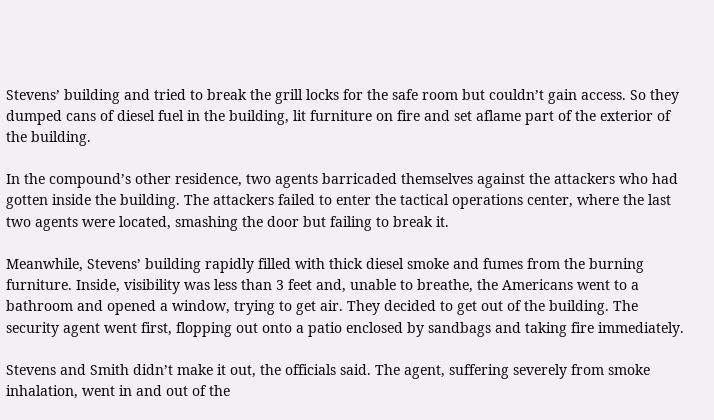Stevens’ building and tried to break the grill locks for the safe room but couldn’t gain access. So they dumped cans of diesel fuel in the building, lit furniture on fire and set aflame part of the exterior of the building.

In the compound’s other residence, two agents barricaded themselves against the attackers who had gotten inside the building. The attackers failed to enter the tactical operations center, where the last two agents were located, smashing the door but failing to break it.

Meanwhile, Stevens’ building rapidly filled with thick diesel smoke and fumes from the burning furniture. Inside, visibility was less than 3 feet and, unable to breathe, the Americans went to a bathroom and opened a window, trying to get air. They decided to get out of the building. The security agent went first, flopping out onto a patio enclosed by sandbags and taking fire immediately.

Stevens and Smith didn’t make it out, the officials said. The agent, suffering severely from smoke inhalation, went in and out of the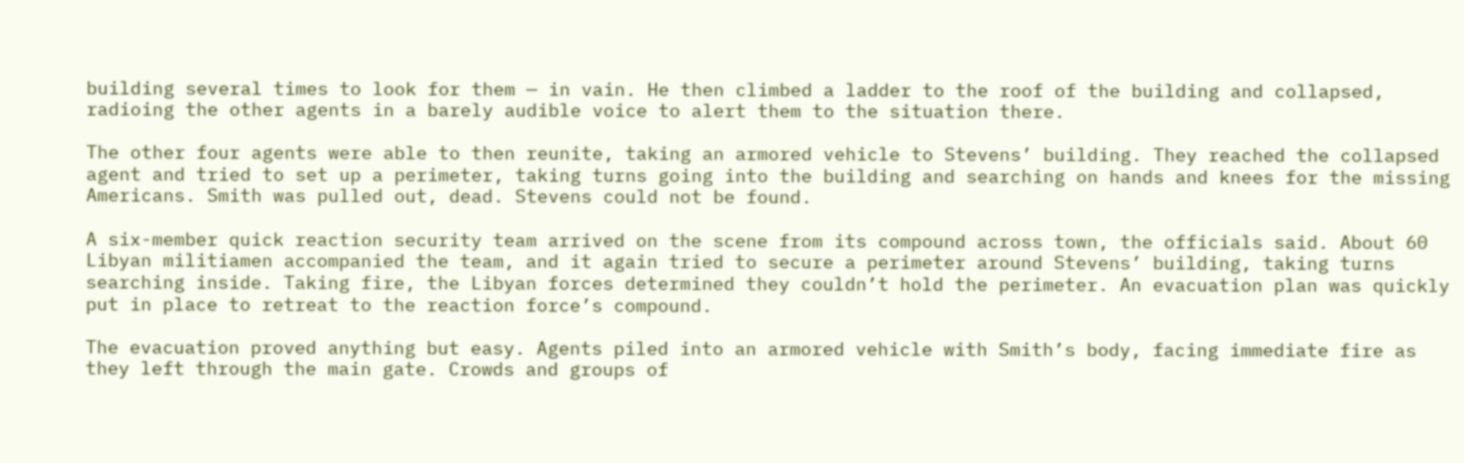building several times to look for them — in vain. He then climbed a ladder to the roof of the building and collapsed, radioing the other agents in a barely audible voice to alert them to the situation there.

The other four agents were able to then reunite, taking an armored vehicle to Stevens’ building. They reached the collapsed agent and tried to set up a perimeter, taking turns going into the building and searching on hands and knees for the missing Americans. Smith was pulled out, dead. Stevens could not be found.

A six-member quick reaction security team arrived on the scene from its compound across town, the officials said. About 60 Libyan militiamen accompanied the team, and it again tried to secure a perimeter around Stevens’ building, taking turns searching inside. Taking fire, the Libyan forces determined they couldn’t hold the perimeter. An evacuation plan was quickly put in place to retreat to the reaction force’s compound.

The evacuation proved anything but easy. Agents piled into an armored vehicle with Smith’s body, facing immediate fire as they left through the main gate. Crowds and groups of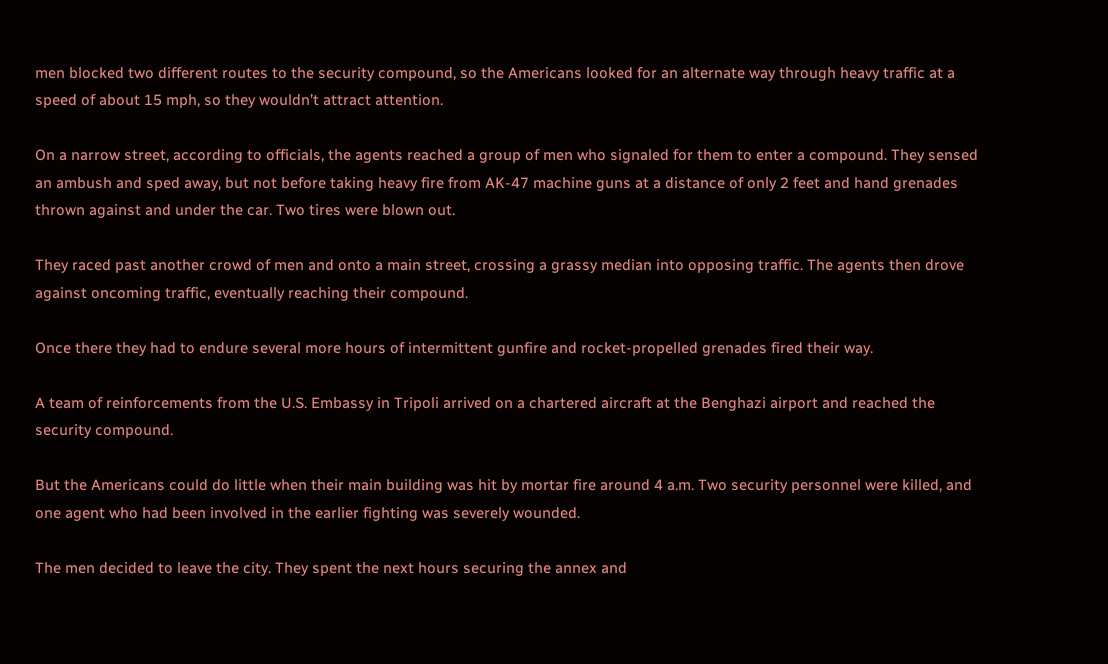men blocked two different routes to the security compound, so the Americans looked for an alternate way through heavy traffic at a speed of about 15 mph, so they wouldn’t attract attention.

On a narrow street, according to officials, the agents reached a group of men who signaled for them to enter a compound. They sensed an ambush and sped away, but not before taking heavy fire from AK-47 machine guns at a distance of only 2 feet and hand grenades thrown against and under the car. Two tires were blown out.

They raced past another crowd of men and onto a main street, crossing a grassy median into opposing traffic. The agents then drove against oncoming traffic, eventually reaching their compound.

Once there they had to endure several more hours of intermittent gunfire and rocket-propelled grenades fired their way.

A team of reinforcements from the U.S. Embassy in Tripoli arrived on a chartered aircraft at the Benghazi airport and reached the security compound.

But the Americans could do little when their main building was hit by mortar fire around 4 a.m. Two security personnel were killed, and one agent who had been involved in the earlier fighting was severely wounded.

The men decided to leave the city. They spent the next hours securing the annex and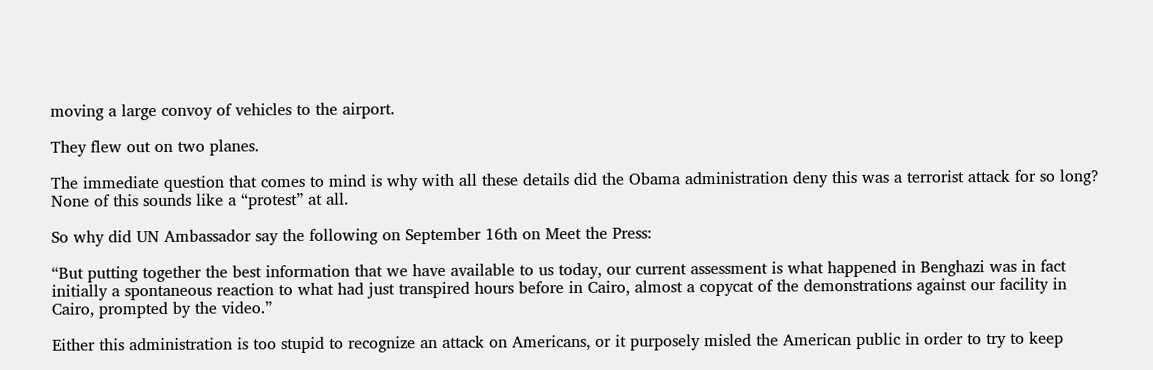moving a large convoy of vehicles to the airport.

They flew out on two planes.

The immediate question that comes to mind is why with all these details did the Obama administration deny this was a terrorist attack for so long? None of this sounds like a “protest” at all.

So why did UN Ambassador say the following on September 16th on Meet the Press:

“But putting together the best information that we have available to us today, our current assessment is what happened in Benghazi was in fact initially a spontaneous reaction to what had just transpired hours before in Cairo, almost a copycat of the demonstrations against our facility in Cairo, prompted by the video.”

Either this administration is too stupid to recognize an attack on Americans, or it purposely misled the American public in order to try to keep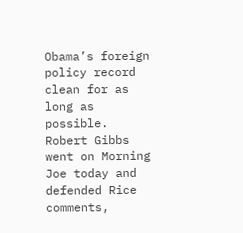Obama’s foreign policy record clean for as long as possible.
Robert Gibbs went on Morning Joe today and defended Rice comments,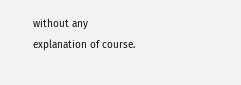without any explanation of course.